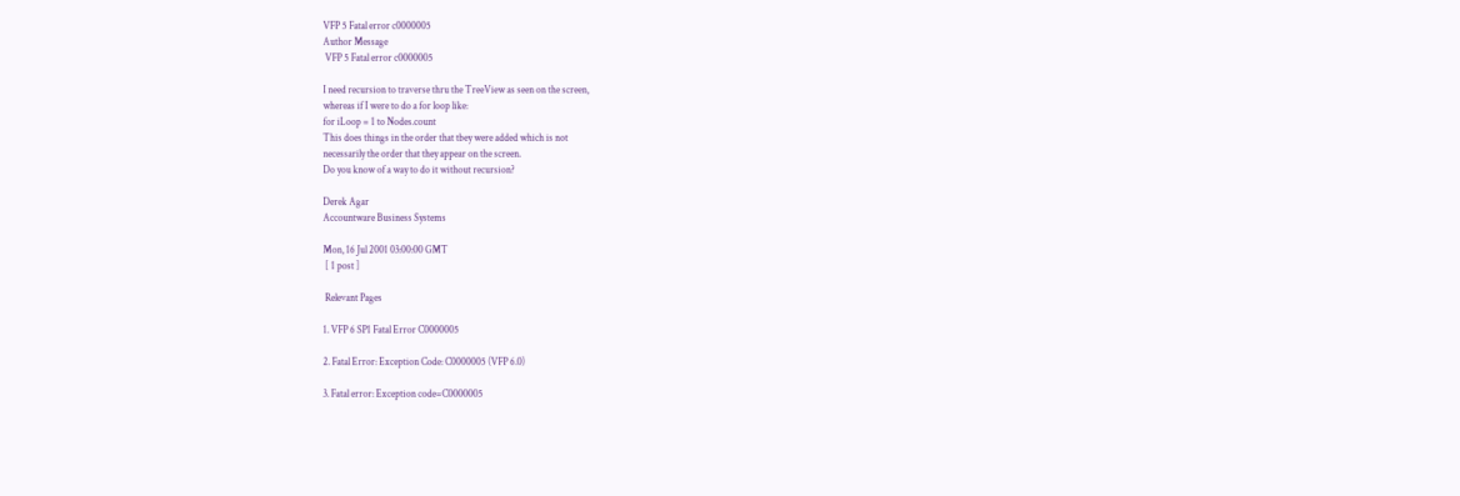VFP 5 Fatal error c0000005
Author Message
 VFP 5 Fatal error c0000005

I need recursion to traverse thru the TreeView as seen on the screen,
whereas if I were to do a for loop like:
for iLoop = 1 to Nodes.count
This does things in the order that tbey were added which is not
necessarily the order that they appear on the screen.
Do you know of a way to do it without recursion?

Derek Agar
Accountware Business Systems

Mon, 16 Jul 2001 03:00:00 GMT
 [ 1 post ]

 Relevant Pages

1. VFP 6 SP1 Fatal Error C0000005

2. Fatal Error: Exception Code: C0000005 (VFP 6.0)

3. Fatal error: Exception code=C0000005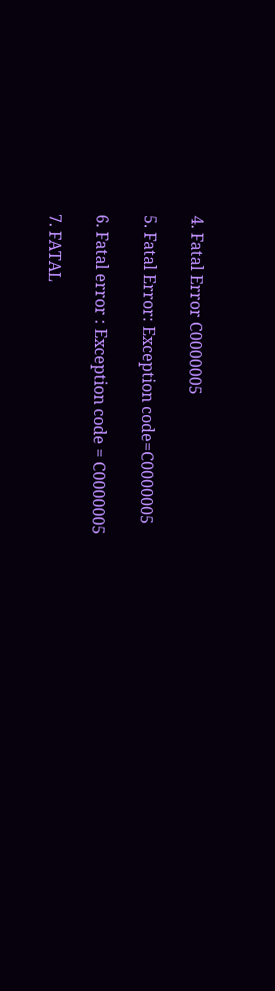4. Fatal Error C0000005

5. Fatal Error: Exception code=C0000005

6. Fatal error : Exception code = C0000005

7. FATAL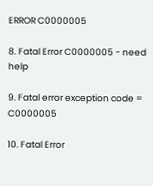ERROR C0000005

8. Fatal Error C0000005 - need help

9. Fatal error exception code = C0000005

10. Fatal Error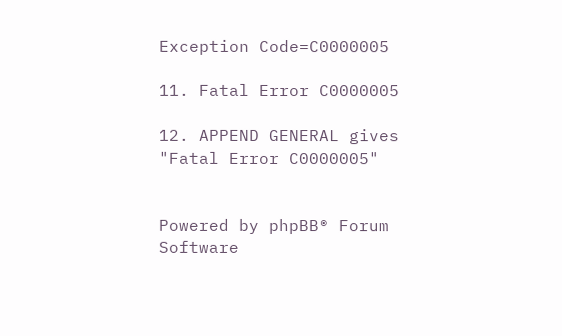Exception Code=C0000005

11. Fatal Error C0000005

12. APPEND GENERAL gives "Fatal Error C0000005"


Powered by phpBB® Forum Software